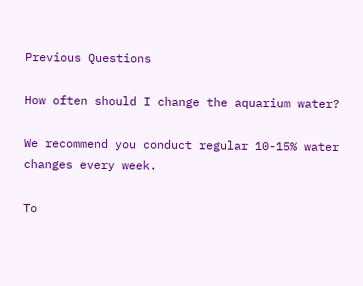Previous Questions

How often should I change the aquarium water?

We recommend you conduct regular 10-15% water changes every week.

To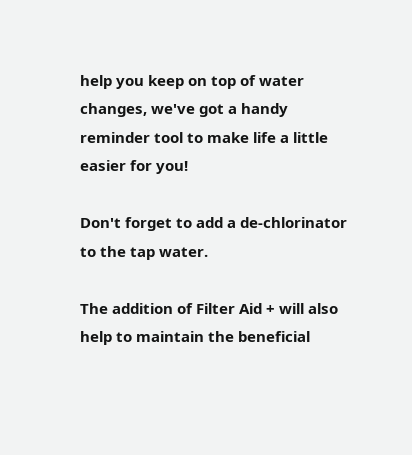help you keep on top of water changes, we've got a handy reminder tool to make life a little easier for you!

Don't forget to add a de-chlorinator to the tap water.

The addition of Filter Aid + will also help to maintain the beneficial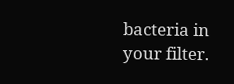bacteria in your filter.